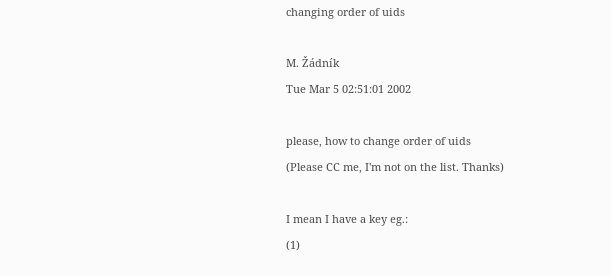changing order of uids

M. Žádník
Tue Mar 5 02:51:01 2002

please, how to change order of uids
(Please CC me, I'm not on the list. Thanks)

I mean I have a key eg.:
(1)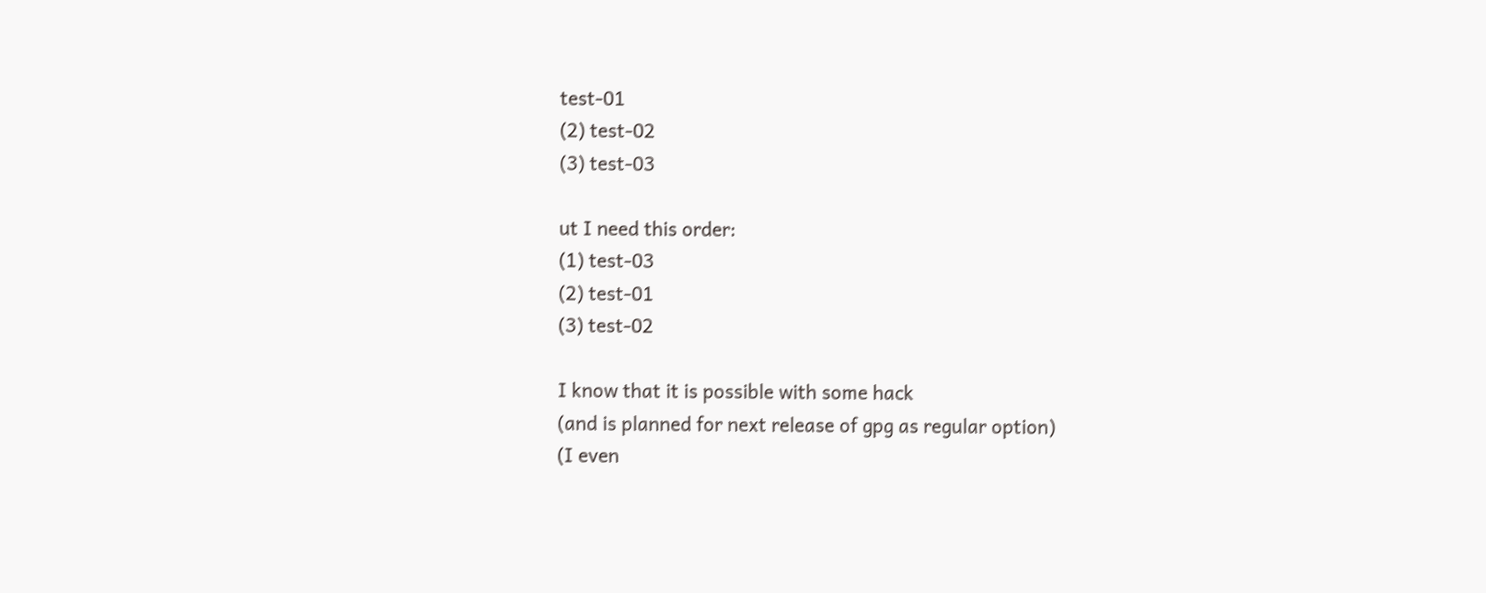test-01
(2) test-02
(3) test-03

ut I need this order:
(1) test-03
(2) test-01
(3) test-02

I know that it is possible with some hack
(and is planned for next release of gpg as regular option)
(I even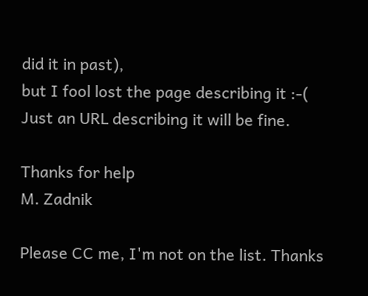did it in past),
but I fool lost the page describing it :-(
Just an URL describing it will be fine.

Thanks for help
M. Zadnik

Please CC me, I'm not on the list. Thanks